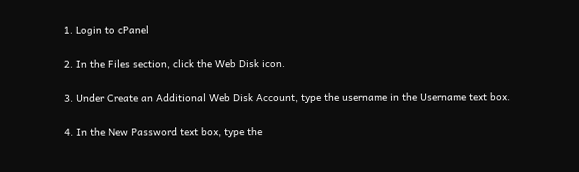1. Login to cPanel

2. In the Files section, click the Web Disk icon.

3. Under Create an Additional Web Disk Account, type the username in the Username text box.

4. In the New Password text box, type the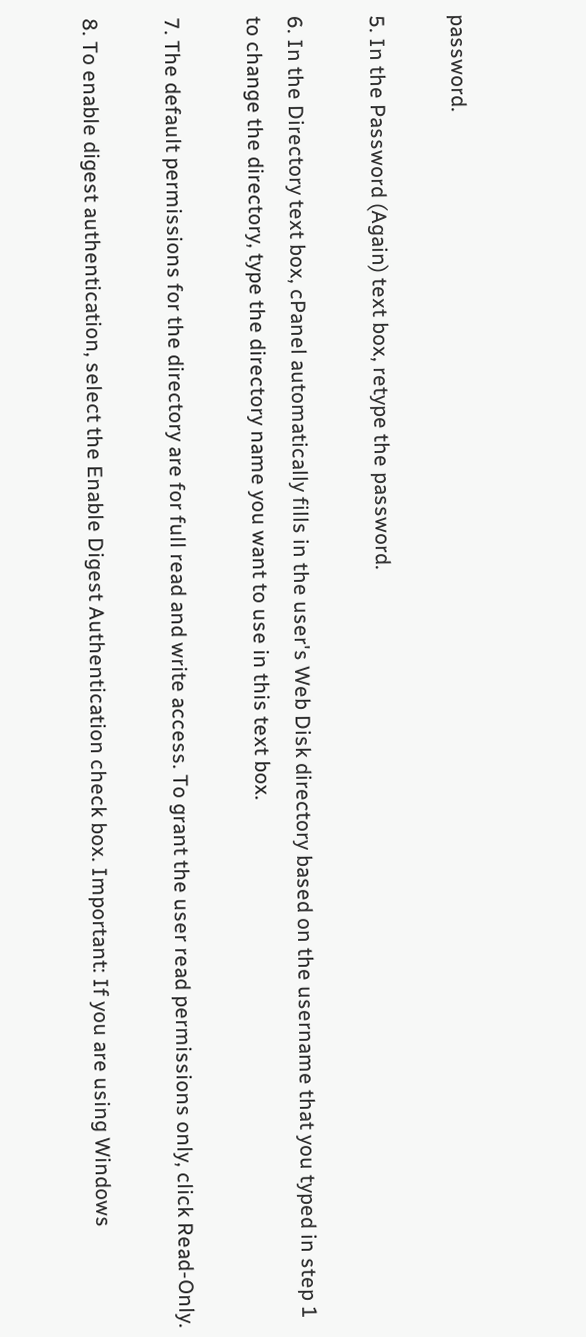password.

5. In the Password (Again) text box, retype the password.

6. In the Directory text box, cPanel automatically fills in the user's Web Disk directory based on the username that you typed in step 1 to change the directory, type the directory name you want to use in this text box.

7. The default permissions for the directory are for full read and write access. To grant the user read permissions only, click Read-Only.

8. To enable digest authentication, select the Enable Digest Authentication check box. Important: If you are using Windows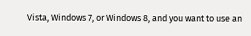Vista, Windows 7, or Windows 8, and you want to use an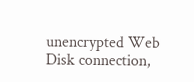unencrypted Web Disk connection,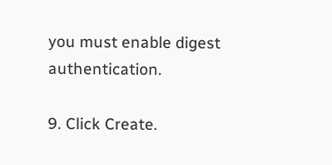you must enable digest authentication.

9. Click Create.